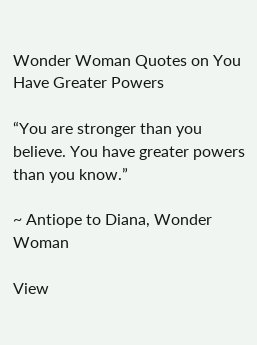Wonder Woman Quotes on You Have Greater Powers

“You are stronger than you believe. You have greater powers than you know.”

~ Antiope to Diana, Wonder Woman

View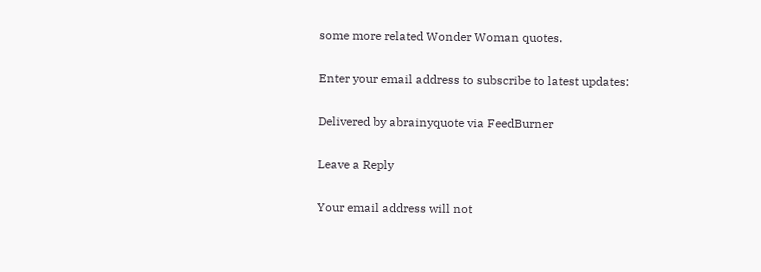some more related Wonder Woman quotes.

Enter your email address to subscribe to latest updates:

Delivered by abrainyquote via FeedBurner

Leave a Reply

Your email address will not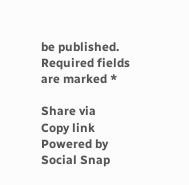be published. Required fields are marked *

Share via
Copy link
Powered by Social Snap